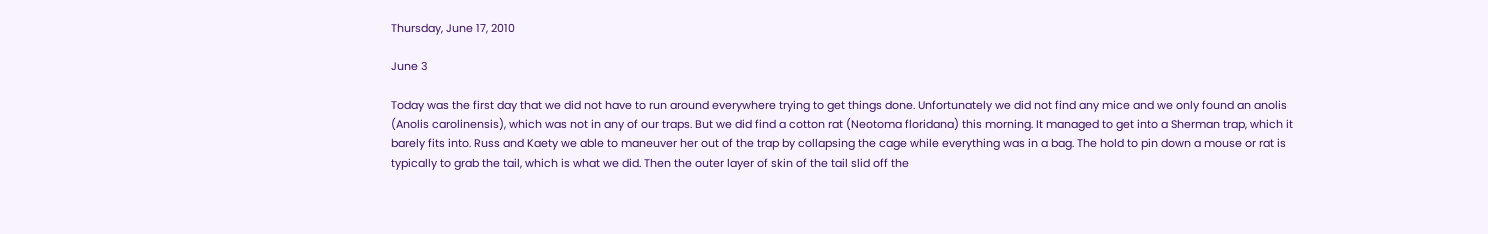Thursday, June 17, 2010

June 3

Today was the first day that we did not have to run around everywhere trying to get things done. Unfortunately we did not find any mice and we only found an anolis (Anolis carolinensis), which was not in any of our traps. But we did find a cotton rat (Neotoma floridana) this morning. It managed to get into a Sherman trap, which it barely fits into. Russ and Kaety we able to maneuver her out of the trap by collapsing the cage while everything was in a bag. The hold to pin down a mouse or rat is typically to grab the tail, which is what we did. Then the outer layer of skin of the tail slid off the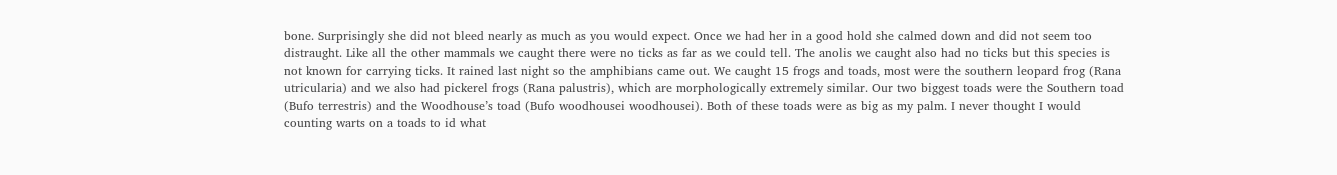bone. Surprisingly she did not bleed nearly as much as you would expect. Once we had her in a good hold she calmed down and did not seem too distraught. Like all the other mammals we caught there were no ticks as far as we could tell. The anolis we caught also had no ticks but this species is not known for carrying ticks. It rained last night so the amphibians came out. We caught 15 frogs and toads, most were the southern leopard frog (Rana utricularia) and we also had pickerel frogs (Rana palustris), which are morphologically extremely similar. Our two biggest toads were the Southern toad (Bufo terrestris) and the Woodhouse’s toad (Bufo woodhousei woodhousei). Both of these toads were as big as my palm. I never thought I would counting warts on a toads to id what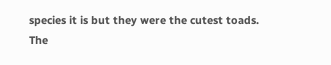species it is but they were the cutest toads.
The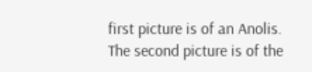first picture is of an Anolis.
The second picture is of the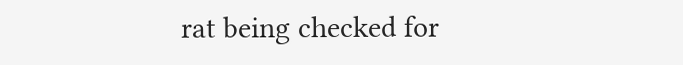rat being checked for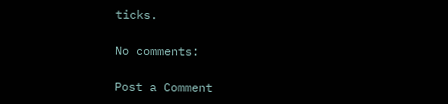ticks.

No comments:

Post a Comment